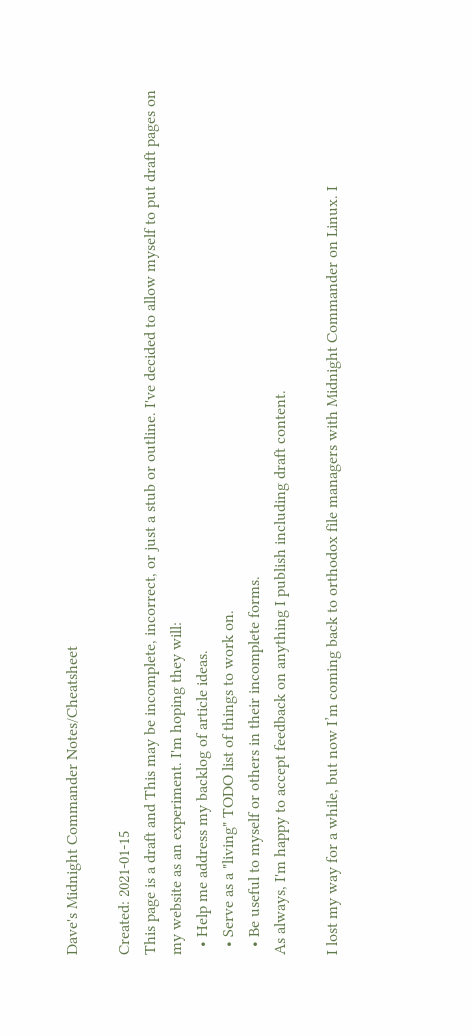Dave's Midnight Commander Notes/Cheatsheet

Created: 2021-01-15
This page is a draft and This may be incomplete, incorrect, or just a stub or outline. I've decided to allow myself to put draft pages on my website as an experiment. I'm hoping they will:
  • Help me address my backlog of article ideas.
  • Serve as a "living" TODO list of things to work on.
  • Be useful to myself or others in their incomplete forms.
As always, I'm happy to accept feedback on anything I publish including draft content.

I lost my way for a while, but now I’m coming back to orthodox file managers with Midnight Commander on Linux. I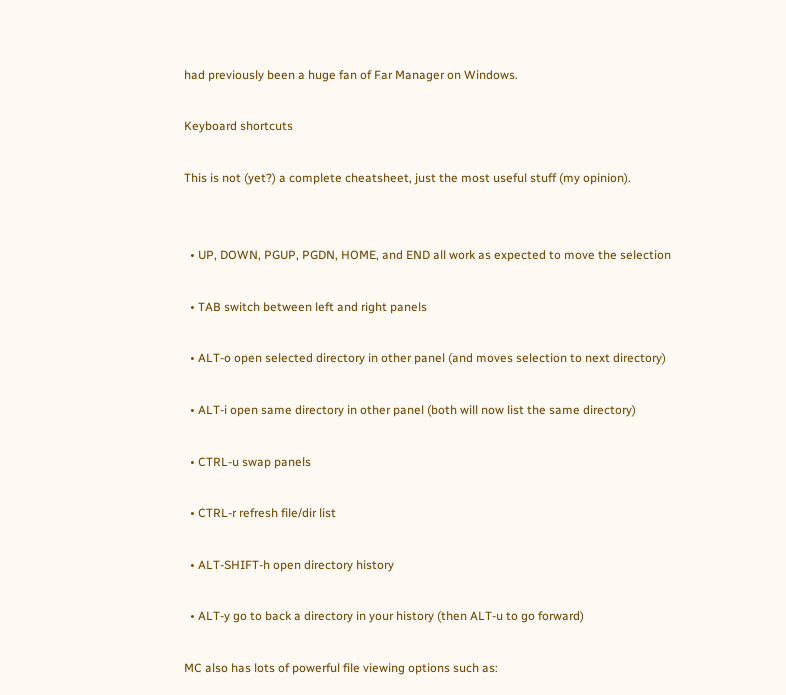had previously been a huge fan of Far Manager on Windows.

Keyboard shortcuts

This is not (yet?) a complete cheatsheet, just the most useful stuff (my opinion).


  • UP, DOWN, PGUP, PGDN, HOME, and END all work as expected to move the selection

  • TAB switch between left and right panels

  • ALT-o open selected directory in other panel (and moves selection to next directory)

  • ALT-i open same directory in other panel (both will now list the same directory)

  • CTRL-u swap panels

  • CTRL-r refresh file/dir list

  • ALT-SHIFT-h open directory history

  • ALT-y go to back a directory in your history (then ALT-u to go forward)

MC also has lots of powerful file viewing options such as: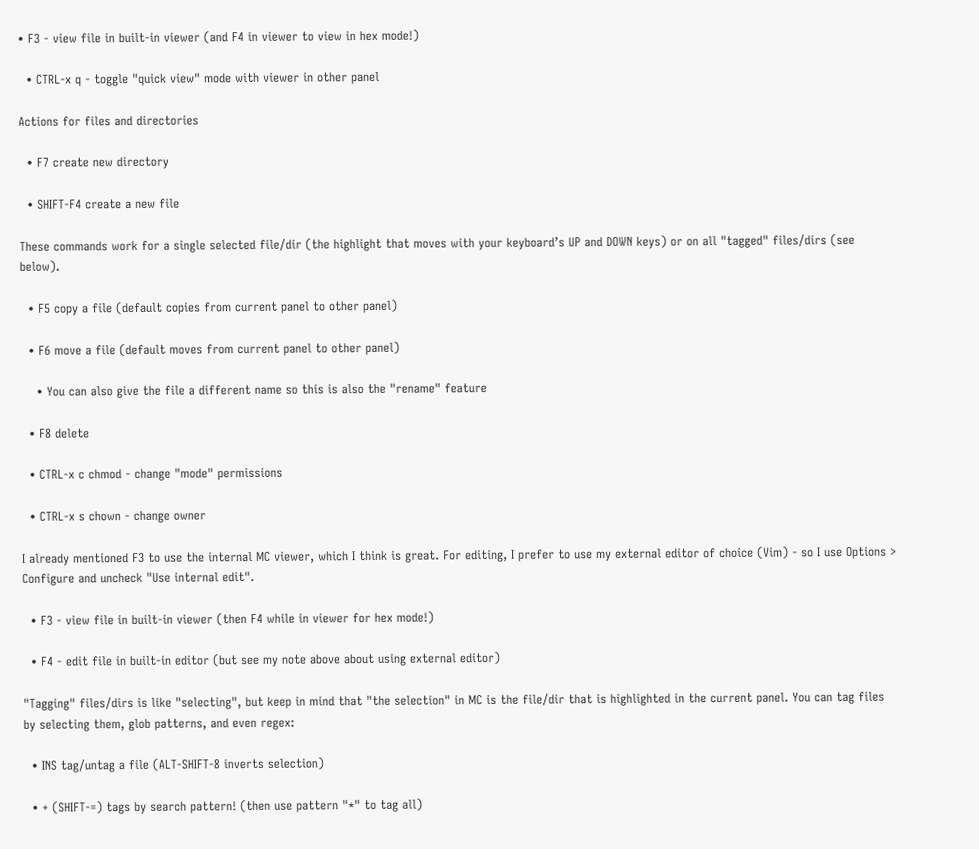• F3 - view file in built-in viewer (and F4 in viewer to view in hex mode!)

  • CTRL-x q - toggle "quick view" mode with viewer in other panel

Actions for files and directories

  • F7 create new directory

  • SHIFT-F4 create a new file

These commands work for a single selected file/dir (the highlight that moves with your keyboard’s UP and DOWN keys) or on all "tagged" files/dirs (see below).

  • F5 copy a file (default copies from current panel to other panel)

  • F6 move a file (default moves from current panel to other panel)

    • You can also give the file a different name so this is also the "rename" feature

  • F8 delete

  • CTRL-x c chmod - change "mode" permissions

  • CTRL-x s chown - change owner

I already mentioned F3 to use the internal MC viewer, which I think is great. For editing, I prefer to use my external editor of choice (Vim) - so I use Options > Configure and uncheck "Use internal edit".

  • F3 - view file in built-in viewer (then F4 while in viewer for hex mode!)

  • F4 - edit file in built-in editor (but see my note above about using external editor)

"Tagging" files/dirs is like "selecting", but keep in mind that "the selection" in MC is the file/dir that is highlighted in the current panel. You can tag files by selecting them, glob patterns, and even regex:

  • INS tag/untag a file (ALT-SHIFT-8 inverts selection)

  • + (SHIFT-=) tags by search pattern! (then use pattern "*" to tag all)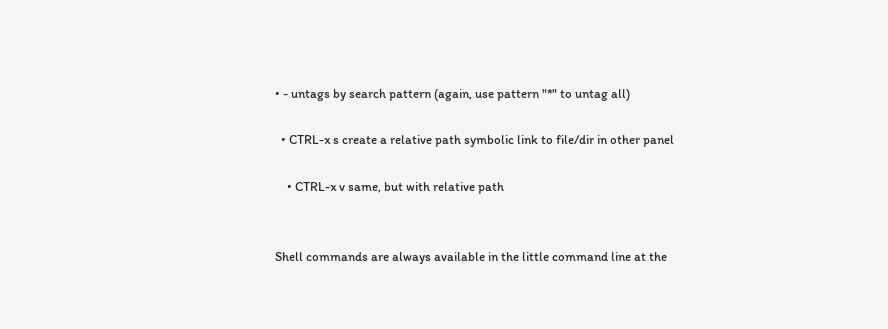• - untags by search pattern (again, use pattern "*" to untag all)

  • CTRL-x s create a relative path symbolic link to file/dir in other panel

    • CTRL-x v same, but with relative path


Shell commands are always available in the little command line at the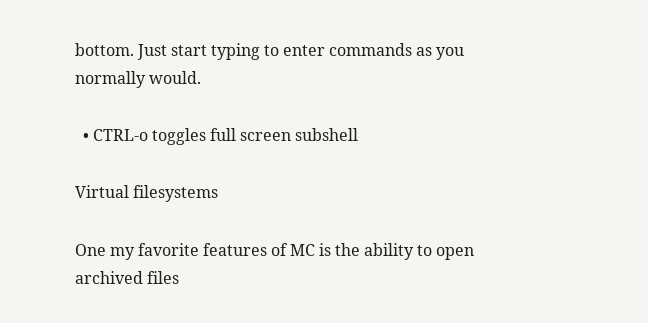bottom. Just start typing to enter commands as you normally would.

  • CTRL-o toggles full screen subshell

Virtual filesystems

One my favorite features of MC is the ability to open archived files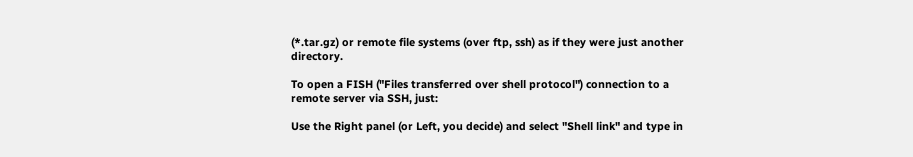(*.tar.gz) or remote file systems (over ftp, ssh) as if they were just another directory.

To open a FISH ("Files transferred over shell protocol") connection to a remote server via SSH, just:

Use the Right panel (or Left, you decide) and select "Shell link" and type in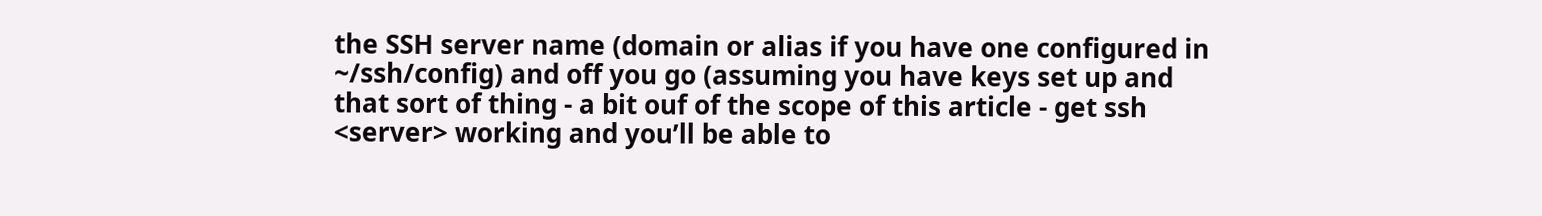the SSH server name (domain or alias if you have one configured in ~/ssh/config) and off you go (assuming you have keys set up and that sort of thing - a bit ouf of the scope of this article - get ssh <server> working and you’ll be able to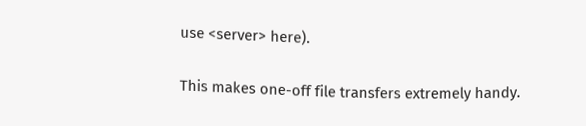use <server> here).

This makes one-off file transfers extremely handy.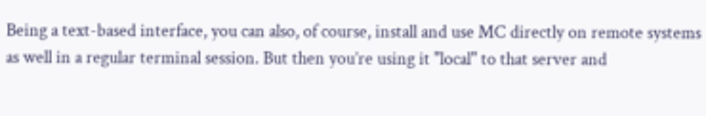Being a text-based interface, you can also, of course, install and use MC directly on remote systems as well in a regular terminal session. But then you’re using it "local" to that server and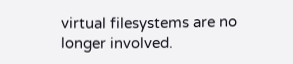virtual filesystems are no longer involved.